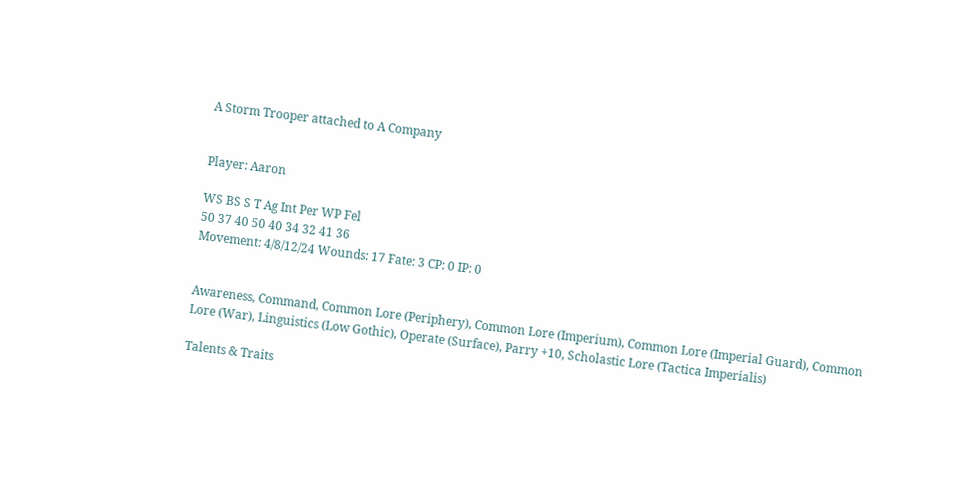A Storm Trooper attached to A Company


Player: Aaron

WS BS S T Ag Int Per WP Fel
50 37 40 50 40 34 32 41 36
Movement: 4/8/12/24 Wounds: 17 Fate: 3 CP: 0 IP: 0


Awareness, Command, Common Lore (Periphery), Common Lore (Imperium), Common Lore (Imperial Guard), Common Lore (War), Linguistics (Low Gothic), Operate (Surface), Parry +10, Scholastic Lore (Tactica Imperialis)

Talents & Traits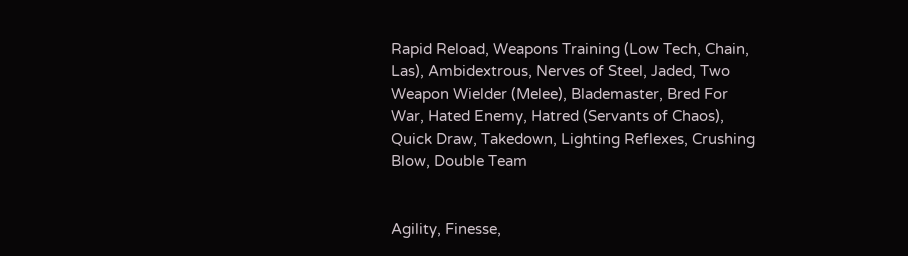Rapid Reload, Weapons Training (Low Tech, Chain, Las), Ambidextrous, Nerves of Steel, Jaded, Two Weapon Wielder (Melee), Blademaster, Bred For War, Hated Enemy, Hatred (Servants of Chaos), Quick Draw, Takedown, Lighting Reflexes, Crushing Blow, Double Team


Agility, Finesse,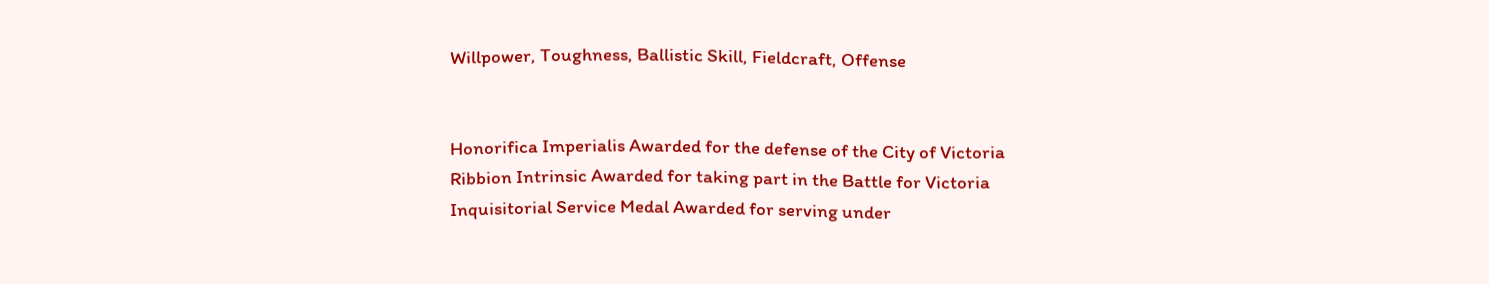Willpower, Toughness, Ballistic Skill, Fieldcraft, Offense


Honorifica Imperialis Awarded for the defense of the City of Victoria
Ribbion Intrinsic Awarded for taking part in the Battle for Victoria
Inquisitorial Service Medal Awarded for serving under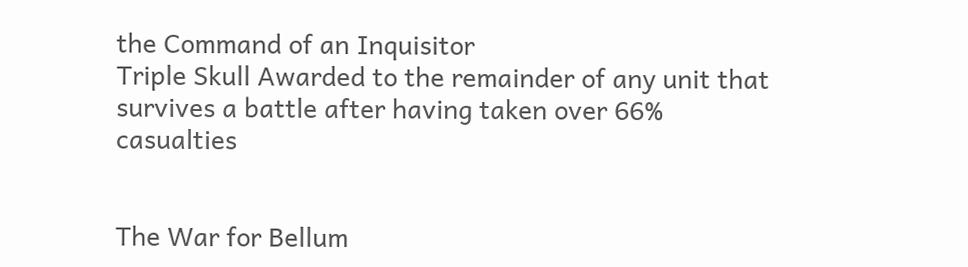the Command of an Inquisitor
Triple Skull Awarded to the remainder of any unit that survives a battle after having taken over 66% casualties


The War for Bellum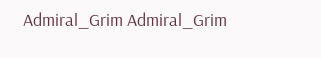Admiral_Grim Admiral_Grim